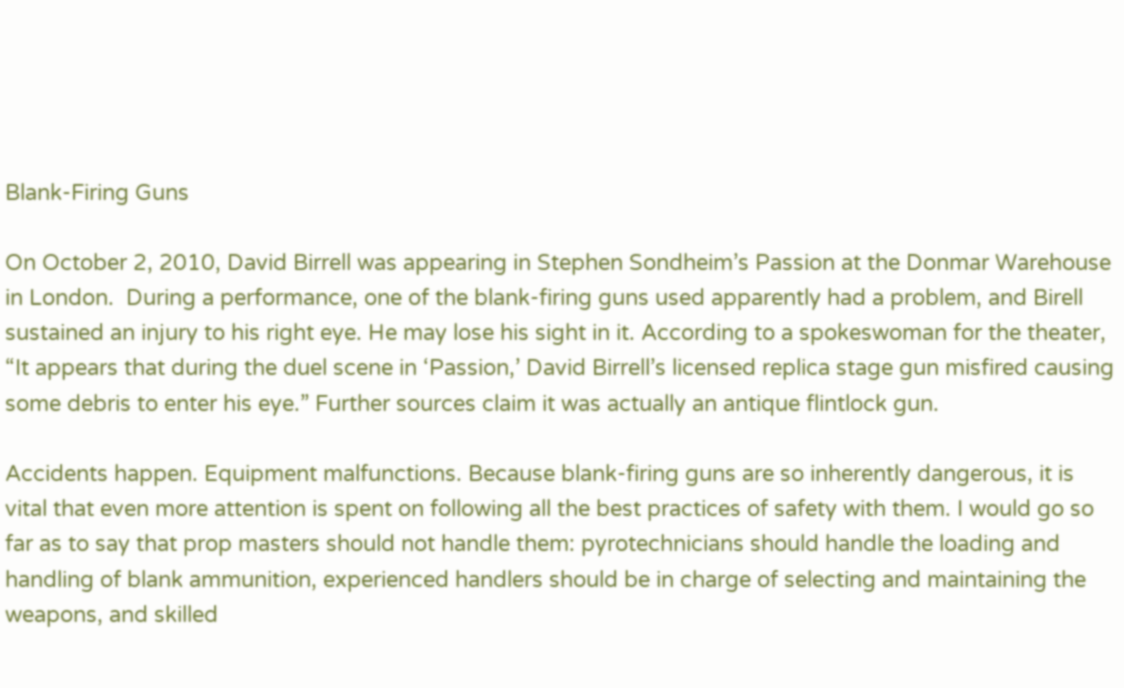Blank-Firing Guns

On October 2, 2010, David Birrell was appearing in Stephen Sondheim’s Passion at the Donmar Warehouse in London.  During a performance, one of the blank-firing guns used apparently had a problem, and Birell sustained an injury to his right eye. He may lose his sight in it. According to a spokeswoman for the theater, “It appears that during the duel scene in ‘Passion,’ David Birrell’s licensed replica stage gun misfired causing some debris to enter his eye.” Further sources claim it was actually an antique flintlock gun.

Accidents happen. Equipment malfunctions. Because blank-firing guns are so inherently dangerous, it is vital that even more attention is spent on following all the best practices of safety with them. I would go so far as to say that prop masters should not handle them: pyrotechnicians should handle the loading and handling of blank ammunition, experienced handlers should be in charge of selecting and maintaining the weapons, and skilled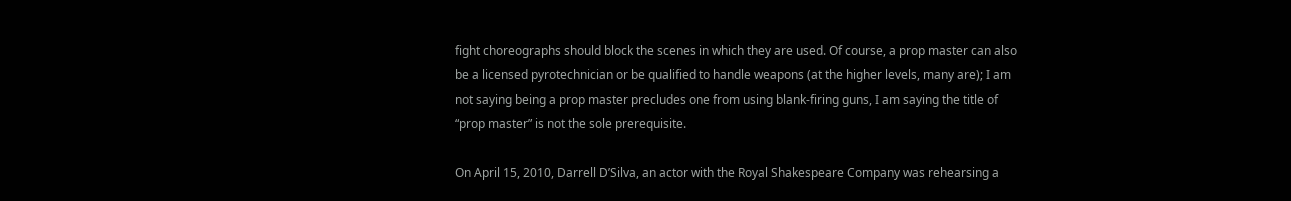fight choreographs should block the scenes in which they are used. Of course, a prop master can also be a licensed pyrotechnician or be qualified to handle weapons (at the higher levels, many are); I am not saying being a prop master precludes one from using blank-firing guns, I am saying the title of “prop master” is not the sole prerequisite.

On April 15, 2010, Darrell D’Silva, an actor with the Royal Shakespeare Company was rehearsing a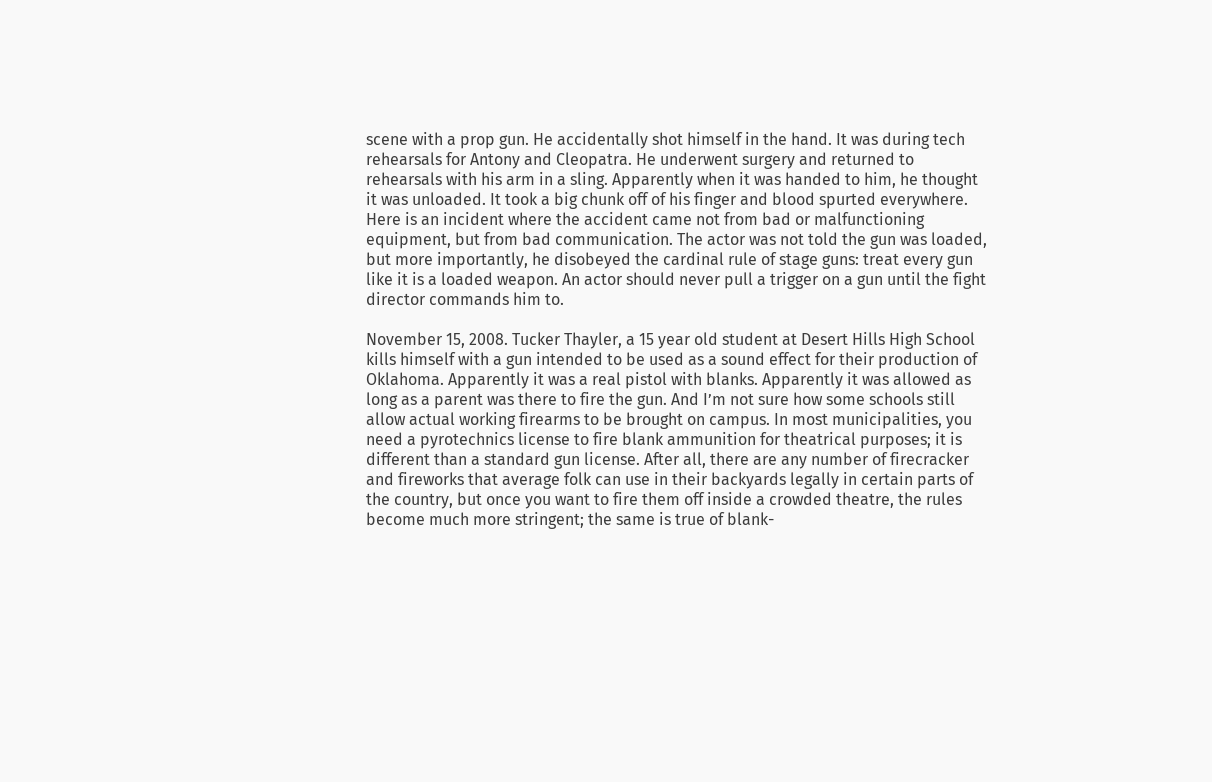scene with a prop gun. He accidentally shot himself in the hand. It was during tech rehearsals for Antony and Cleopatra. He underwent surgery and returned to rehearsals with his arm in a sling. Apparently when it was handed to him, he thought it was unloaded. It took a big chunk off of his finger and blood spurted everywhere. Here is an incident where the accident came not from bad or malfunctioning equipment, but from bad communication. The actor was not told the gun was loaded, but more importantly, he disobeyed the cardinal rule of stage guns: treat every gun like it is a loaded weapon. An actor should never pull a trigger on a gun until the fight director commands him to.

November 15, 2008. Tucker Thayler, a 15 year old student at Desert Hills High School kills himself with a gun intended to be used as a sound effect for their production of Oklahoma. Apparently it was a real pistol with blanks. Apparently it was allowed as long as a parent was there to fire the gun. And I’m not sure how some schools still allow actual working firearms to be brought on campus. In most municipalities, you need a pyrotechnics license to fire blank ammunition for theatrical purposes; it is different than a standard gun license. After all, there are any number of firecracker and fireworks that average folk can use in their backyards legally in certain parts of the country, but once you want to fire them off inside a crowded theatre, the rules become much more stringent; the same is true of blank-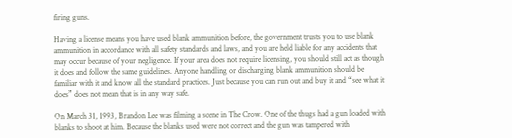firing guns.

Having a license means you have used blank ammunition before, the government trusts you to use blank ammunition in accordance with all safety standards and laws, and you are held liable for any accidents that may occur because of your negligence. If your area does not require licensing, you should still act as though it does and follow the same guidelines. Anyone handling or discharging blank ammunition should be familiar with it and know all the standard practices. Just because you can run out and buy it and “see what it does” does not mean that is in any way safe.

On March 31, 1993, Brandon Lee was filming a scene in The Crow. One of the thugs had a gun loaded with blanks to shoot at him. Because the blanks used were not correct and the gun was tampered with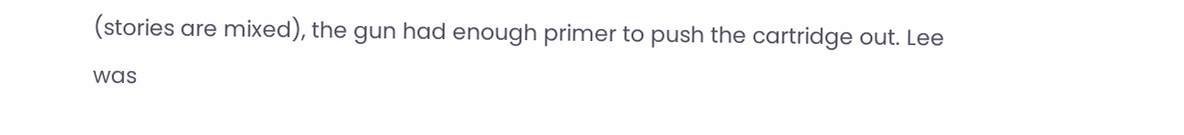(stories are mixed), the gun had enough primer to push the cartridge out. Lee was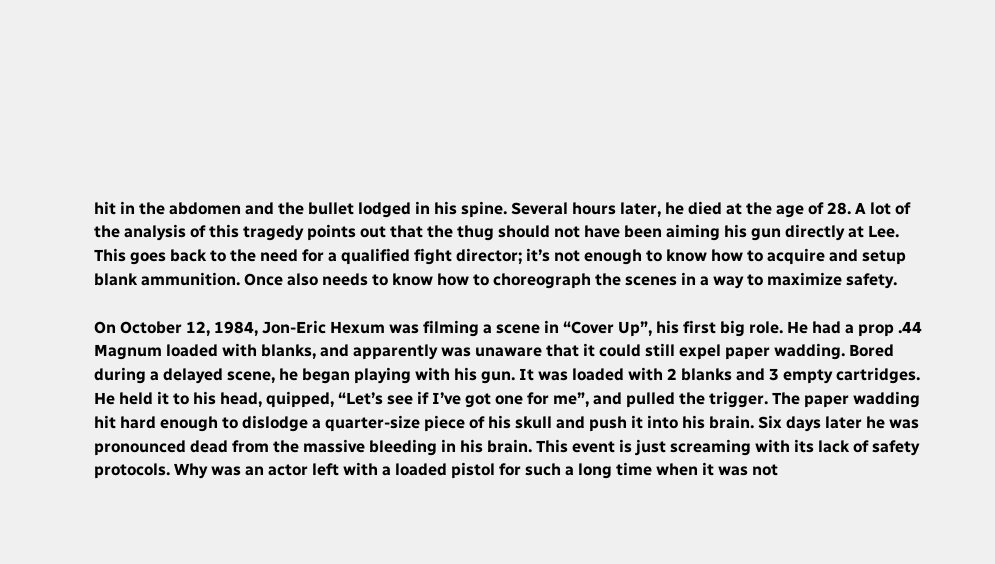hit in the abdomen and the bullet lodged in his spine. Several hours later, he died at the age of 28. A lot of the analysis of this tragedy points out that the thug should not have been aiming his gun directly at Lee. This goes back to the need for a qualified fight director; it’s not enough to know how to acquire and setup blank ammunition. Once also needs to know how to choreograph the scenes in a way to maximize safety.

On October 12, 1984, Jon-Eric Hexum was filming a scene in “Cover Up”, his first big role. He had a prop .44 Magnum loaded with blanks, and apparently was unaware that it could still expel paper wadding. Bored during a delayed scene, he began playing with his gun. It was loaded with 2 blanks and 3 empty cartridges. He held it to his head, quipped, “Let’s see if I’ve got one for me”, and pulled the trigger. The paper wadding hit hard enough to dislodge a quarter-size piece of his skull and push it into his brain. Six days later he was pronounced dead from the massive bleeding in his brain. This event is just screaming with its lack of safety protocols. Why was an actor left with a loaded pistol for such a long time when it was not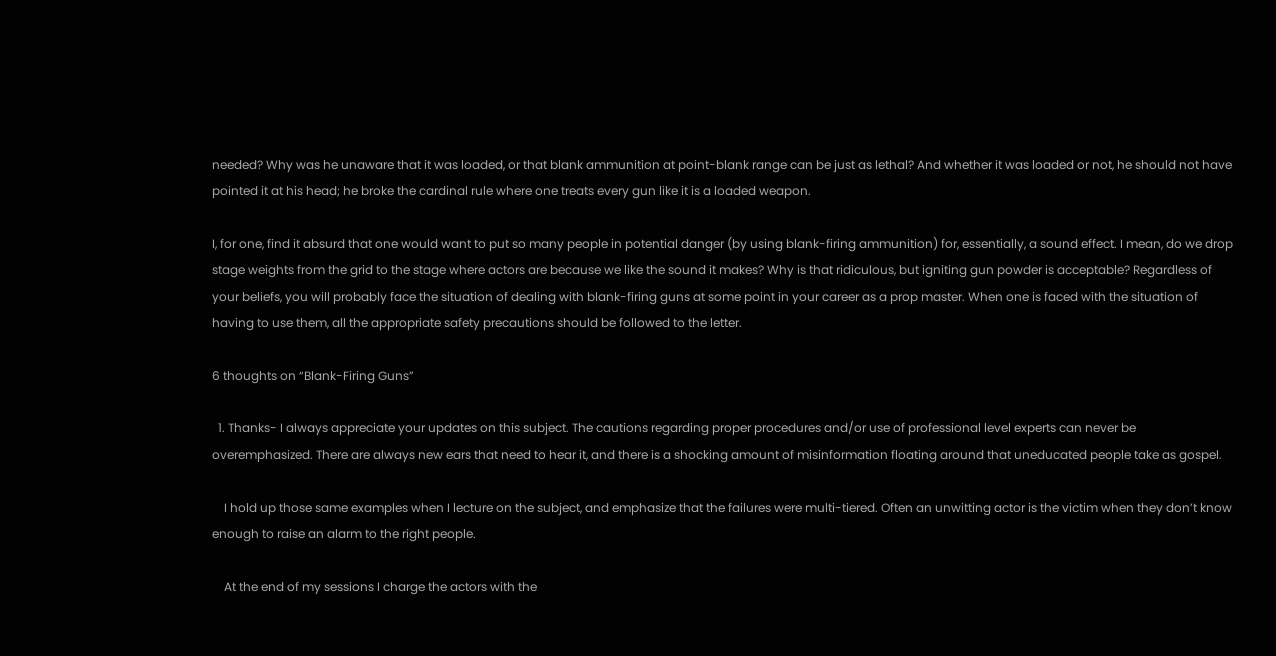needed? Why was he unaware that it was loaded, or that blank ammunition at point-blank range can be just as lethal? And whether it was loaded or not, he should not have pointed it at his head; he broke the cardinal rule where one treats every gun like it is a loaded weapon.

I, for one, find it absurd that one would want to put so many people in potential danger (by using blank-firing ammunition) for, essentially, a sound effect. I mean, do we drop stage weights from the grid to the stage where actors are because we like the sound it makes? Why is that ridiculous, but igniting gun powder is acceptable? Regardless of your beliefs, you will probably face the situation of dealing with blank-firing guns at some point in your career as a prop master. When one is faced with the situation of having to use them, all the appropriate safety precautions should be followed to the letter.

6 thoughts on “Blank-Firing Guns”

  1. Thanks- I always appreciate your updates on this subject. The cautions regarding proper procedures and/or use of professional level experts can never be overemphasized. There are always new ears that need to hear it, and there is a shocking amount of misinformation floating around that uneducated people take as gospel.

    I hold up those same examples when I lecture on the subject, and emphasize that the failures were multi-tiered. Often an unwitting actor is the victim when they don’t know enough to raise an alarm to the right people.

    At the end of my sessions I charge the actors with the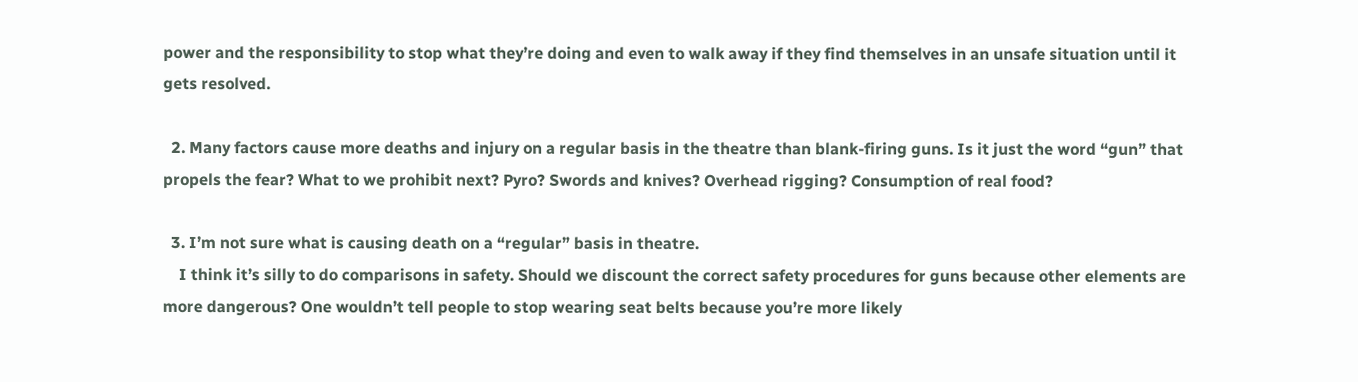power and the responsibility to stop what they’re doing and even to walk away if they find themselves in an unsafe situation until it gets resolved.

  2. Many factors cause more deaths and injury on a regular basis in the theatre than blank-firing guns. Is it just the word “gun” that propels the fear? What to we prohibit next? Pyro? Swords and knives? Overhead rigging? Consumption of real food?

  3. I’m not sure what is causing death on a “regular” basis in theatre.
    I think it’s silly to do comparisons in safety. Should we discount the correct safety procedures for guns because other elements are more dangerous? One wouldn’t tell people to stop wearing seat belts because you’re more likely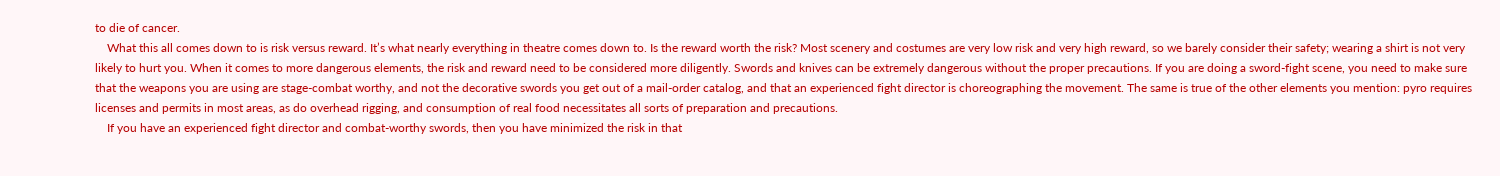to die of cancer.
    What this all comes down to is risk versus reward. It’s what nearly everything in theatre comes down to. Is the reward worth the risk? Most scenery and costumes are very low risk and very high reward, so we barely consider their safety; wearing a shirt is not very likely to hurt you. When it comes to more dangerous elements, the risk and reward need to be considered more diligently. Swords and knives can be extremely dangerous without the proper precautions. If you are doing a sword-fight scene, you need to make sure that the weapons you are using are stage-combat worthy, and not the decorative swords you get out of a mail-order catalog, and that an experienced fight director is choreographing the movement. The same is true of the other elements you mention: pyro requires licenses and permits in most areas, as do overhead rigging, and consumption of real food necessitates all sorts of preparation and precautions.
    If you have an experienced fight director and combat-worthy swords, then you have minimized the risk in that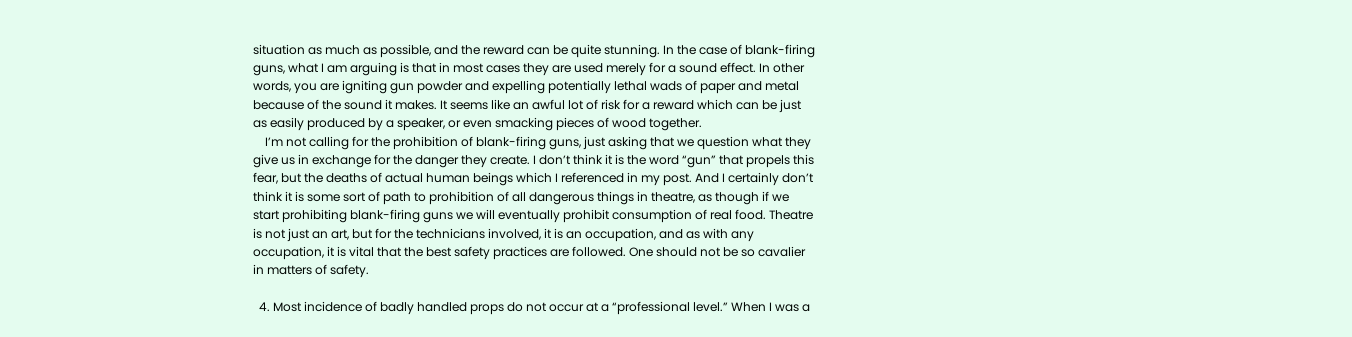situation as much as possible, and the reward can be quite stunning. In the case of blank-firing guns, what I am arguing is that in most cases they are used merely for a sound effect. In other words, you are igniting gun powder and expelling potentially lethal wads of paper and metal because of the sound it makes. It seems like an awful lot of risk for a reward which can be just as easily produced by a speaker, or even smacking pieces of wood together.
    I’m not calling for the prohibition of blank-firing guns, just asking that we question what they give us in exchange for the danger they create. I don’t think it is the word “gun” that propels this fear, but the deaths of actual human beings which I referenced in my post. And I certainly don’t think it is some sort of path to prohibition of all dangerous things in theatre, as though if we start prohibiting blank-firing guns we will eventually prohibit consumption of real food. Theatre is not just an art, but for the technicians involved, it is an occupation, and as with any occupation, it is vital that the best safety practices are followed. One should not be so cavalier in matters of safety.

  4. Most incidence of badly handled props do not occur at a “professional level.” When I was a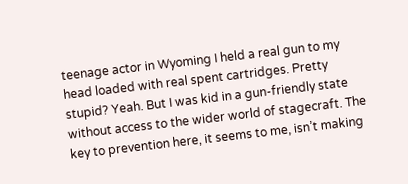teenage actor in Wyoming I held a real gun to my head loaded with real spent cartridges. Pretty stupid? Yeah. But I was kid in a gun-friendly state without access to the wider world of stagecraft. The key to prevention here, it seems to me, isn’t making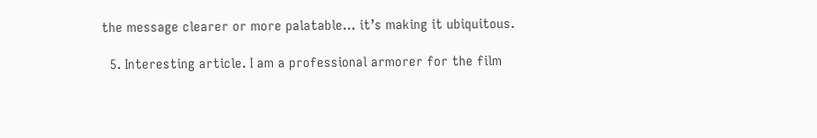the message clearer or more palatable… it’s making it ubiquitous.

  5. Interesting article. I am a professional armorer for the film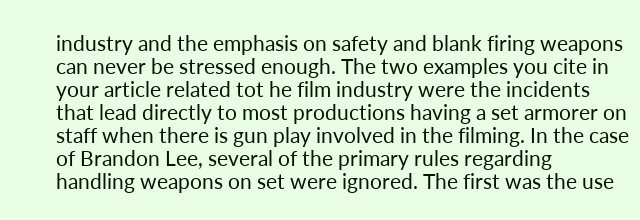industry and the emphasis on safety and blank firing weapons can never be stressed enough. The two examples you cite in your article related tot he film industry were the incidents that lead directly to most productions having a set armorer on staff when there is gun play involved in the filming. In the case of Brandon Lee, several of the primary rules regarding handling weapons on set were ignored. The first was the use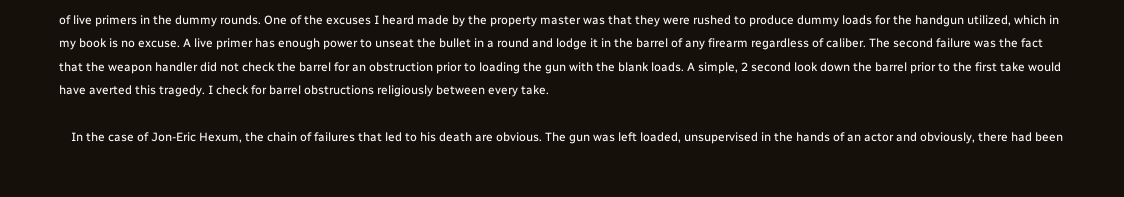of live primers in the dummy rounds. One of the excuses I heard made by the property master was that they were rushed to produce dummy loads for the handgun utilized, which in my book is no excuse. A live primer has enough power to unseat the bullet in a round and lodge it in the barrel of any firearm regardless of caliber. The second failure was the fact that the weapon handler did not check the barrel for an obstruction prior to loading the gun with the blank loads. A simple, 2 second look down the barrel prior to the first take would have averted this tragedy. I check for barrel obstructions religiously between every take.

    In the case of Jon-Eric Hexum, the chain of failures that led to his death are obvious. The gun was left loaded, unsupervised in the hands of an actor and obviously, there had been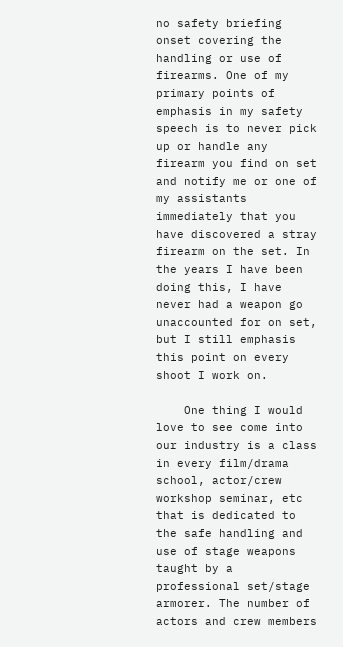no safety briefing onset covering the handling or use of firearms. One of my primary points of emphasis in my safety speech is to never pick up or handle any firearm you find on set and notify me or one of my assistants immediately that you have discovered a stray firearm on the set. In the years I have been doing this, I have never had a weapon go unaccounted for on set, but I still emphasis this point on every shoot I work on.

    One thing I would love to see come into our industry is a class in every film/drama school, actor/crew workshop seminar, etc that is dedicated to the safe handling and use of stage weapons taught by a professional set/stage armorer. The number of actors and crew members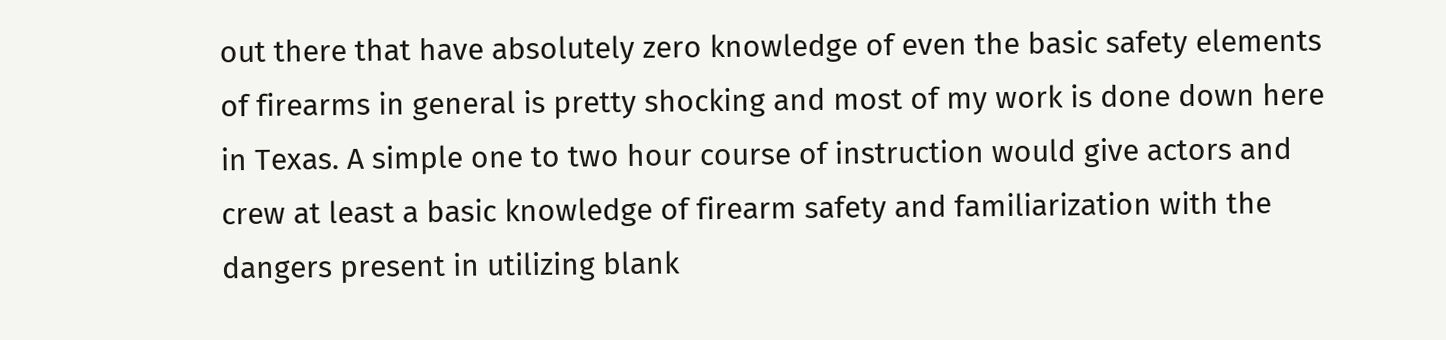out there that have absolutely zero knowledge of even the basic safety elements of firearms in general is pretty shocking and most of my work is done down here in Texas. A simple one to two hour course of instruction would give actors and crew at least a basic knowledge of firearm safety and familiarization with the dangers present in utilizing blank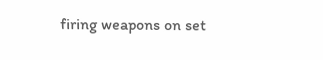firing weapons on set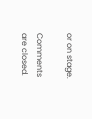or on stage.

Comments are closed.